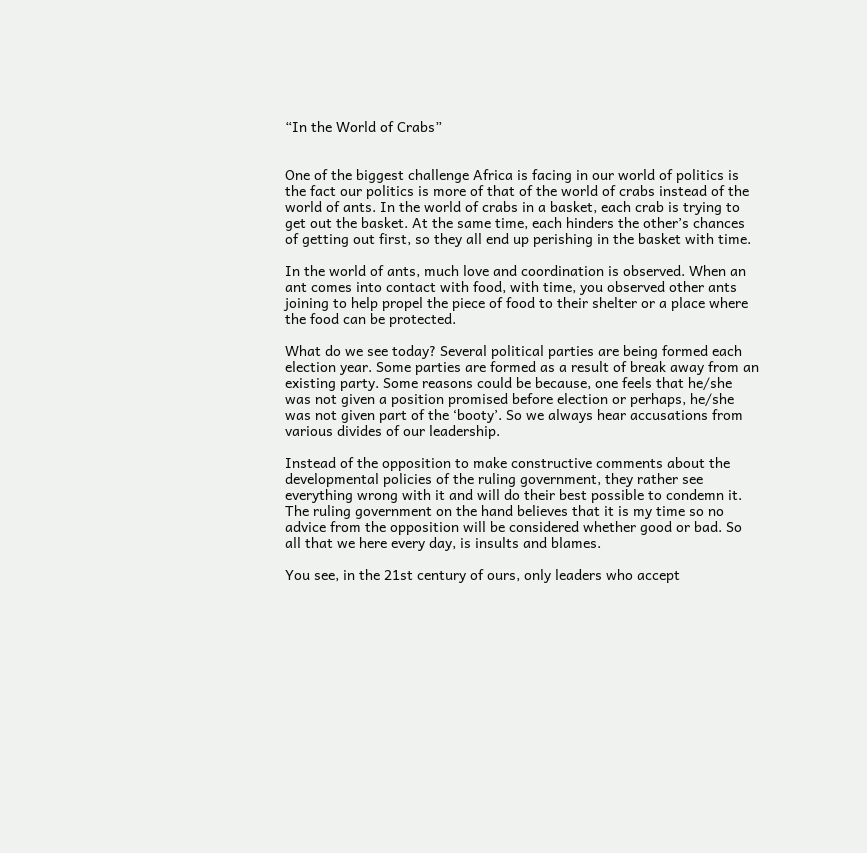“In the World of Crabs”


One of the biggest challenge Africa is facing in our world of politics is the fact our politics is more of that of the world of crabs instead of the world of ants. In the world of crabs in a basket, each crab is trying to get out the basket. At the same time, each hinders the other’s chances of getting out first, so they all end up perishing in the basket with time.

In the world of ants, much love and coordination is observed. When an ant comes into contact with food, with time, you observed other ants joining to help propel the piece of food to their shelter or a place where the food can be protected.

What do we see today? Several political parties are being formed each election year. Some parties are formed as a result of break away from an existing party. Some reasons could be because, one feels that he/she was not given a position promised before election or perhaps, he/she was not given part of the ‘booty’. So we always hear accusations from various divides of our leadership.

Instead of the opposition to make constructive comments about the developmental policies of the ruling government, they rather see everything wrong with it and will do their best possible to condemn it. The ruling government on the hand believes that it is my time so no advice from the opposition will be considered whether good or bad. So all that we here every day, is insults and blames.

You see, in the 21st century of ours, only leaders who accept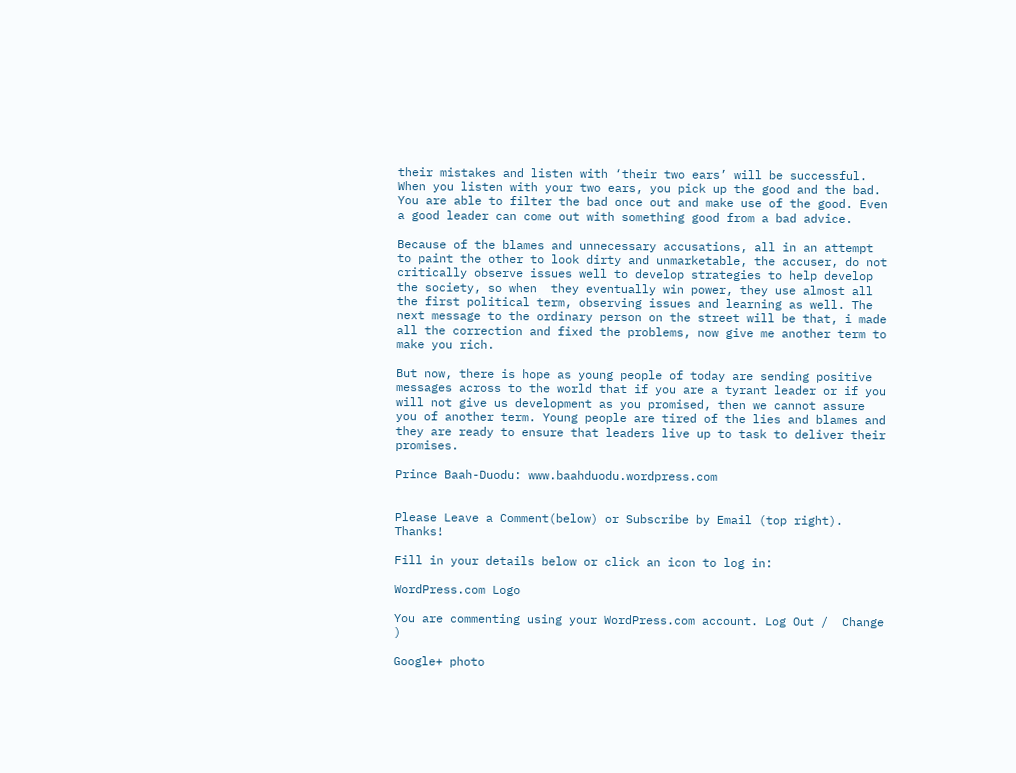their mistakes and listen with ‘their two ears’ will be successful. When you listen with your two ears, you pick up the good and the bad. You are able to filter the bad once out and make use of the good. Even a good leader can come out with something good from a bad advice.

Because of the blames and unnecessary accusations, all in an attempt to paint the other to look dirty and unmarketable, the accuser, do not critically observe issues well to develop strategies to help develop the society, so when  they eventually win power, they use almost all the first political term, observing issues and learning as well. The next message to the ordinary person on the street will be that, i made all the correction and fixed the problems, now give me another term to make you rich.

But now, there is hope as young people of today are sending positive messages across to the world that if you are a tyrant leader or if you will not give us development as you promised, then we cannot assure you of another term. Young people are tired of the lies and blames and they are ready to ensure that leaders live up to task to deliver their promises.

Prince Baah-Duodu: www.baahduodu.wordpress.com


Please Leave a Comment(below) or Subscribe by Email (top right). Thanks!

Fill in your details below or click an icon to log in:

WordPress.com Logo

You are commenting using your WordPress.com account. Log Out /  Change )

Google+ photo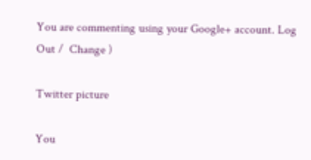You are commenting using your Google+ account. Log Out /  Change )

Twitter picture

You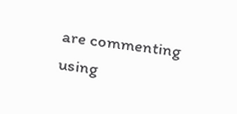are commenting using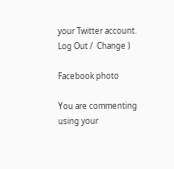your Twitter account. Log Out /  Change )

Facebook photo

You are commenting using your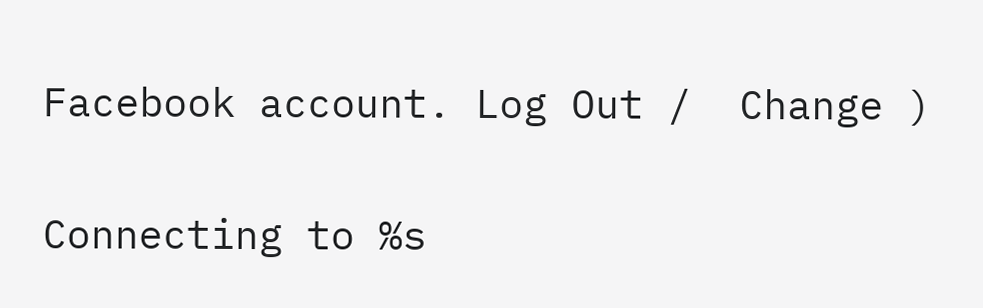Facebook account. Log Out /  Change )


Connecting to %s